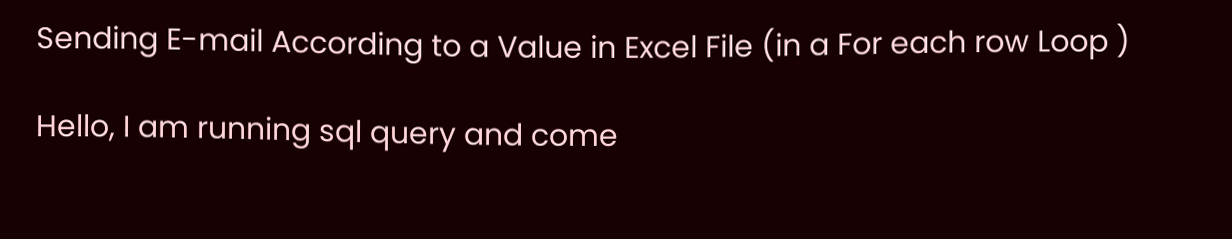Sending E-mail According to a Value in Excel File (in a For each row Loop )

Hello, I am running sql query and come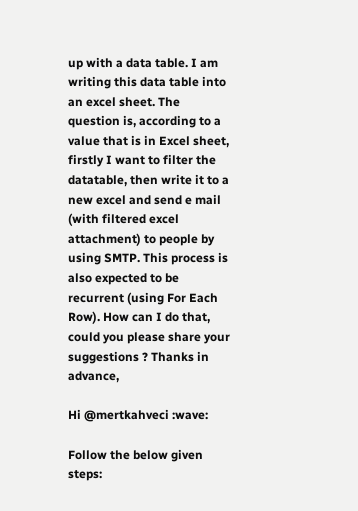up with a data table. I am writing this data table into an excel sheet. The question is, according to a value that is in Excel sheet, firstly I want to filter the datatable, then write it to a new excel and send e mail (with filtered excel attachment) to people by using SMTP. This process is also expected to be recurrent (using For Each Row). How can I do that, could you please share your suggestions ? Thanks in advance,

Hi @mertkahveci :wave:

Follow the below given steps: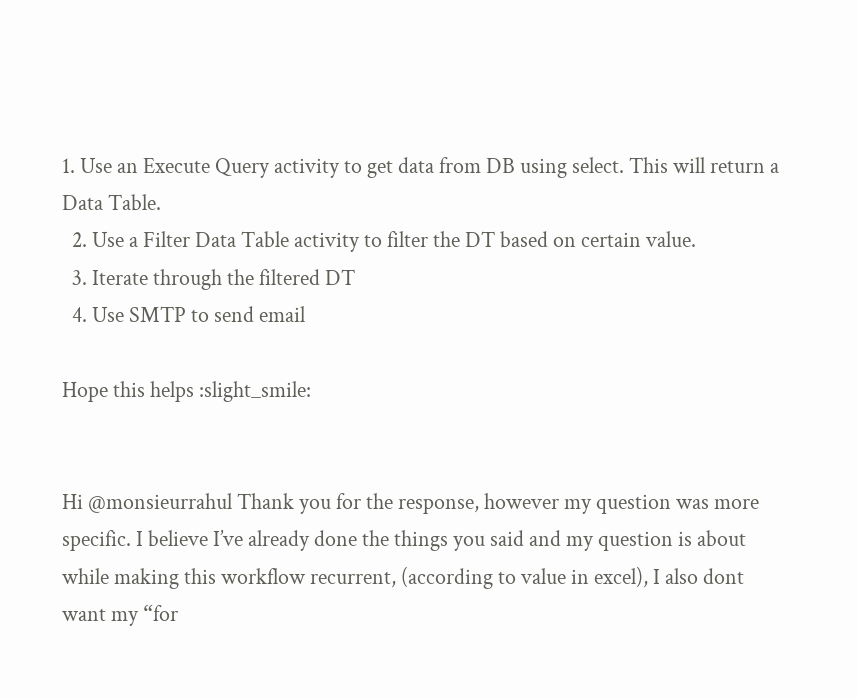1. Use an Execute Query activity to get data from DB using select. This will return a Data Table.
  2. Use a Filter Data Table activity to filter the DT based on certain value.
  3. Iterate through the filtered DT
  4. Use SMTP to send email

Hope this helps :slight_smile:


Hi @monsieurrahul Thank you for the response, however my question was more specific. I believe I’ve already done the things you said and my question is about while making this workflow recurrent, (according to value in excel), I also dont want my “for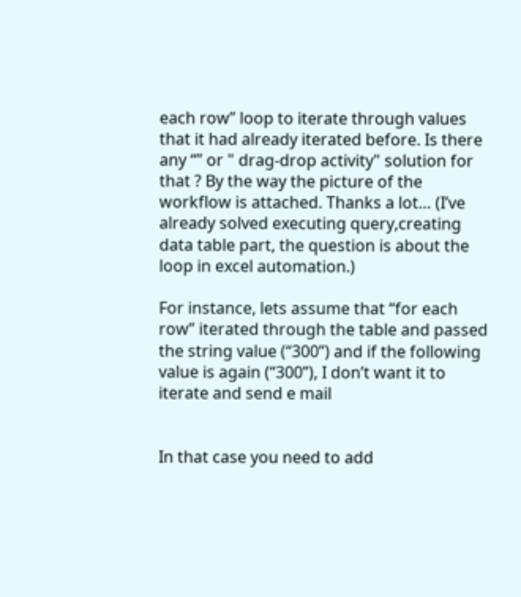each row” loop to iterate through values that it had already iterated before. Is there any “” or " drag-drop activity" solution for that ? By the way the picture of the workflow is attached. Thanks a lot… (I’ve already solved executing query,creating data table part, the question is about the loop in excel automation.)

For instance, lets assume that “for each row” iterated through the table and passed the string value (“300”) and if the following value is again (“300”), I don’t want it to iterate and send e mail


In that case you need to add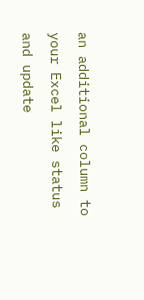an additional column to your Excel like status and update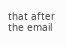that after the email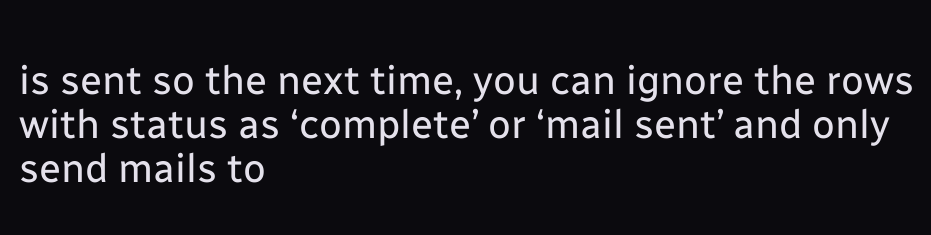is sent so the next time, you can ignore the rows with status as ‘complete’ or ‘mail sent’ and only send mails to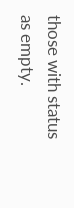those with status as empty.